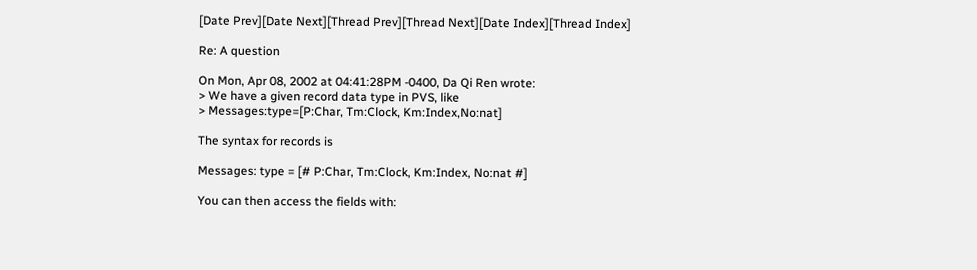[Date Prev][Date Next][Thread Prev][Thread Next][Date Index][Thread Index]

Re: A question

On Mon, Apr 08, 2002 at 04:41:28PM -0400, Da Qi Ren wrote:
> We have a given record data type in PVS, like
> Messages:type=[P:Char, Tm:Clock, Km:Index,No:nat]

The syntax for records is

Messages: type = [# P:Char, Tm:Clock, Km:Index, No:nat #]

You can then access the fields with: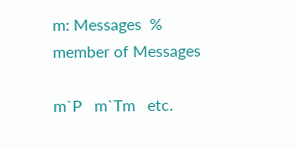m: Messages  % member of Messages

m`P   m`Tm   etc.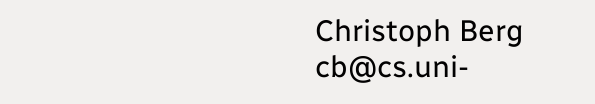Christoph Berg
cb@cs.uni-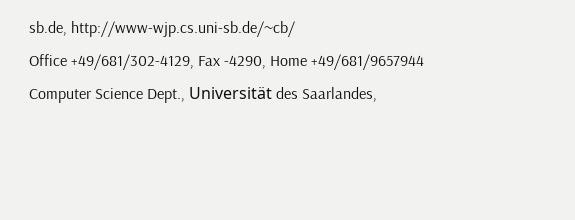sb.de, http://www-wjp.cs.uni-sb.de/~cb/
Office +49/681/302-4129, Fax -4290, Home +49/681/9657944
Computer Science Dept., Universität des Saarlandes,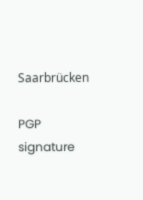Saarbrücken

PGP signature